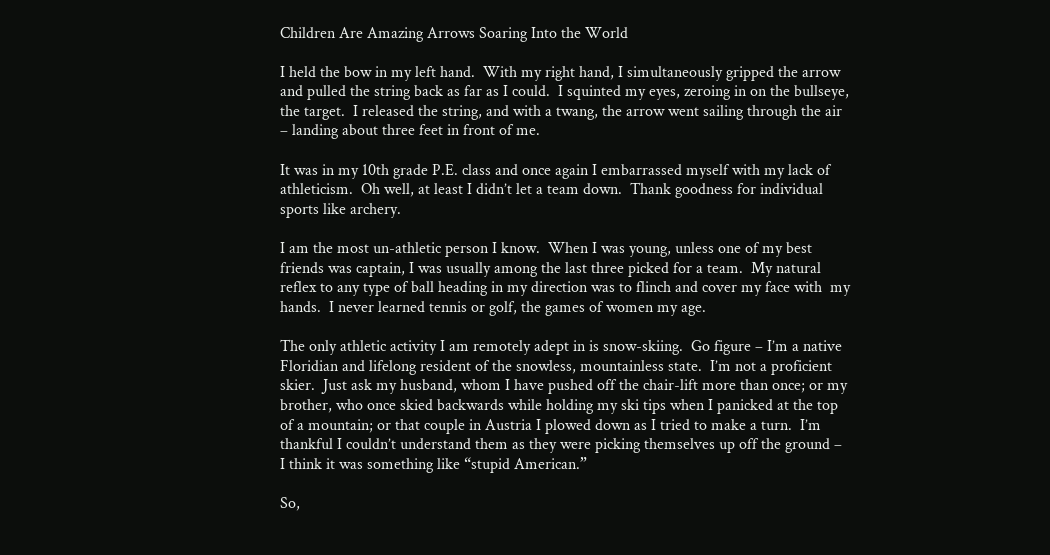Children Are Amazing Arrows Soaring Into the World

I held the bow in my left hand.  With my right hand, I simultaneously gripped the arrow and pulled the string back as far as I could.  I squinted my eyes, zeroing in on the bullseye, the target.  I released the string, and with a twang, the arrow went sailing through the air – landing about three feet in front of me.

It was in my 10th grade P.E. class and once again I embarrassed myself with my lack of athleticism.  Oh well, at least I didn’t let a team down.  Thank goodness for individual sports like archery.

I am the most un-athletic person I know.  When I was young, unless one of my best friends was captain, I was usually among the last three picked for a team.  My natural reflex to any type of ball heading in my direction was to flinch and cover my face with  my hands.  I never learned tennis or golf, the games of women my age.

The only athletic activity I am remotely adept in is snow-skiing.  Go figure – I’m a native Floridian and lifelong resident of the snowless, mountainless state.  I’m not a proficient skier.  Just ask my husband, whom I have pushed off the chair-lift more than once; or my brother, who once skied backwards while holding my ski tips when I panicked at the top of a mountain; or that couple in Austria I plowed down as I tried to make a turn.  I’m thankful I couldn’t understand them as they were picking themselves up off the ground – I think it was something like “stupid American.”

So,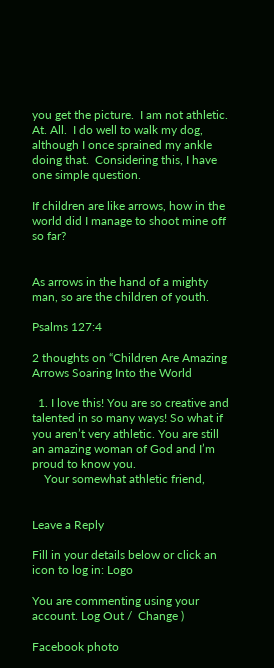you get the picture.  I am not athletic.  At. All.  I do well to walk my dog, although I once sprained my ankle doing that.  Considering this, I have one simple question.

If children are like arrows, how in the world did I manage to shoot mine off so far?


As arrows in the hand of a mighty man, so are the children of youth.

Psalms 127:4

2 thoughts on “Children Are Amazing Arrows Soaring Into the World

  1. I love this! You are so creative and talented in so many ways! So what if you aren’t very athletic. You are still an amazing woman of God and I’m proud to know you.
    Your somewhat athletic friend,


Leave a Reply

Fill in your details below or click an icon to log in: Logo

You are commenting using your account. Log Out /  Change )

Facebook photo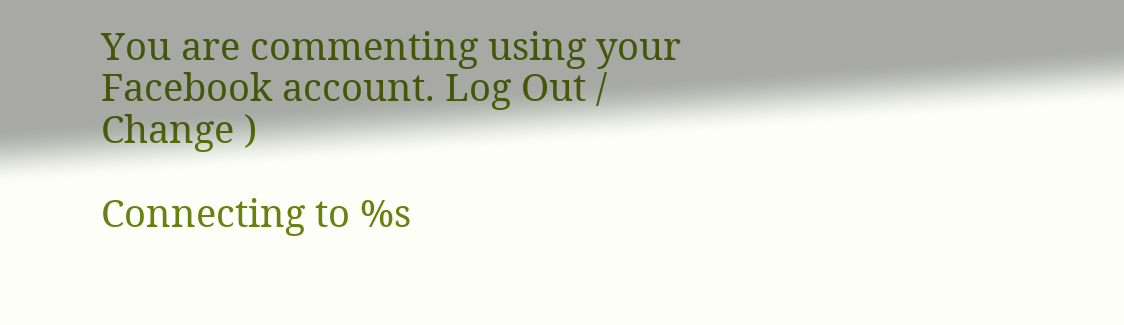You are commenting using your Facebook account. Log Out /  Change )

Connecting to %s